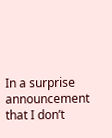In a surprise announcement that I don’t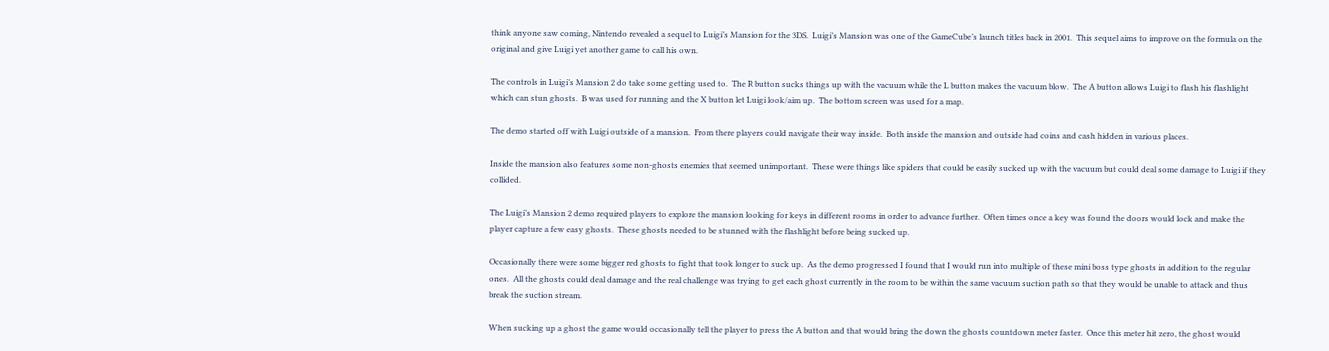think anyone saw coming, Nintendo revealed a sequel to Luigi’s Mansion for the 3DS.  Luigi’s Mansion was one of the GameCube’s launch titles back in 2001.  This sequel aims to improve on the formula on the original and give Luigi yet another game to call his own.

The controls in Luigi’s Mansion 2 do take some getting used to.  The R button sucks things up with the vacuum while the L button makes the vacuum blow.  The A button allows Luigi to flash his flashlight which can stun ghosts.  B was used for running and the X button let Luigi look/aim up.  The bottom screen was used for a map.

The demo started off with Luigi outside of a mansion.  From there players could navigate their way inside.  Both inside the mansion and outside had coins and cash hidden in various places.

Inside the mansion also features some non-ghosts enemies that seemed unimportant.  These were things like spiders that could be easily sucked up with the vacuum but could deal some damage to Luigi if they collided.

The Luigi’s Mansion 2 demo required players to explore the mansion looking for keys in different rooms in order to advance further.  Often times once a key was found the doors would lock and make the player capture a few easy ghosts.  These ghosts needed to be stunned with the flashlight before being sucked up.

Occasionally there were some bigger red ghosts to fight that took longer to suck up.  As the demo progressed I found that I would run into multiple of these mini boss type ghosts in addition to the regular ones.  All the ghosts could deal damage and the real challenge was trying to get each ghost currently in the room to be within the same vacuum suction path so that they would be unable to attack and thus break the suction stream.

When sucking up a ghost the game would occasionally tell the player to press the A button and that would bring the down the ghosts countdown meter faster.  Once this meter hit zero, the ghost would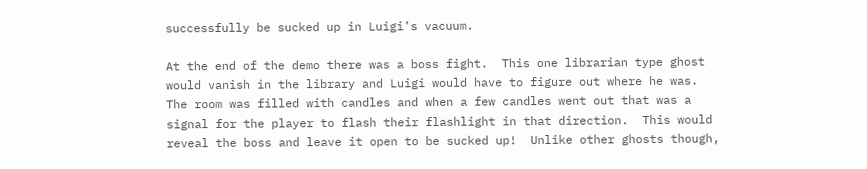successfully be sucked up in Luigi’s vacuum.

At the end of the demo there was a boss fight.  This one librarian type ghost would vanish in the library and Luigi would have to figure out where he was.  The room was filled with candles and when a few candles went out that was a signal for the player to flash their flashlight in that direction.  This would reveal the boss and leave it open to be sucked up!  Unlike other ghosts though,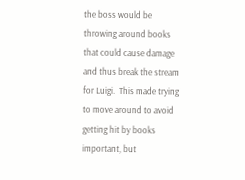the boss would be throwing around books that could cause damage and thus break the stream for Luigi.  This made trying to move around to avoid getting hit by books important, but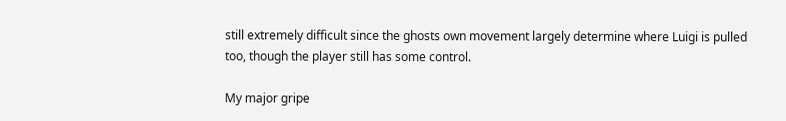still extremely difficult since the ghosts own movement largely determine where Luigi is pulled too, though the player still has some control.

My major gripe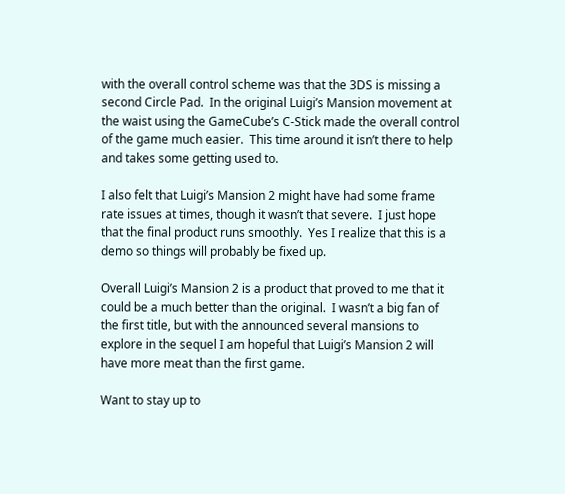with the overall control scheme was that the 3DS is missing a second Circle Pad.  In the original Luigi’s Mansion movement at the waist using the GameCube’s C-Stick made the overall control of the game much easier.  This time around it isn’t there to help and takes some getting used to.

I also felt that Luigi’s Mansion 2 might have had some frame rate issues at times, though it wasn’t that severe.  I just hope that the final product runs smoothly.  Yes I realize that this is a demo so things will probably be fixed up.

Overall Luigi’s Mansion 2 is a product that proved to me that it could be a much better than the original.  I wasn’t a big fan of the first title, but with the announced several mansions to explore in the sequel I am hopeful that Luigi’s Mansion 2 will have more meat than the first game.

Want to stay up to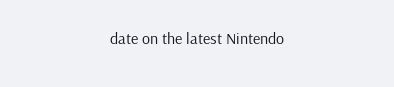date on the latest Nintendo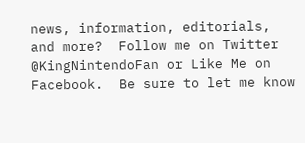news, information, editorials, and more?  Follow me on Twitter @KingNintendoFan or Like Me on Facebook.  Be sure to let me know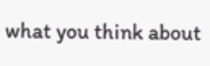what you think about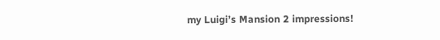my Luigi’s Mansion 2 impressions!